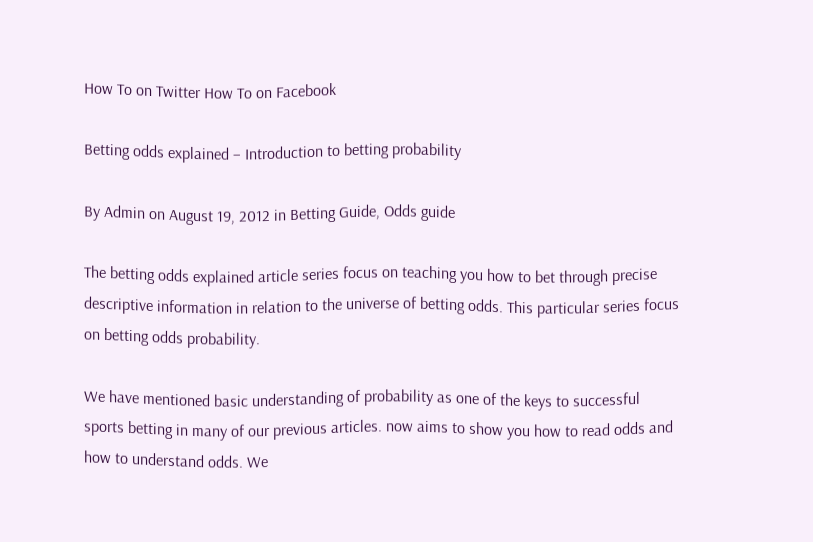How To on Twitter How To on Facebook

Betting odds explained – Introduction to betting probability

By Admin on August 19, 2012 in Betting Guide, Odds guide

The betting odds explained article series focus on teaching you how to bet through precise descriptive information in relation to the universe of betting odds. This particular series focus on betting odds probability.

We have mentioned basic understanding of probability as one of the keys to successful sports betting in many of our previous articles. now aims to show you how to read odds and how to understand odds. We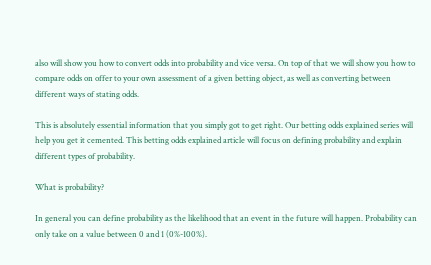also will show you how to convert odds into probability and vice versa. On top of that we will show you how to compare odds on offer to your own assessment of a given betting object, as well as converting between different ways of stating odds.

This is absolutely essential information that you simply got to get right. Our betting odds explained series will help you get it cemented. This betting odds explained article will focus on defining probability and explain different types of probability.

What is probability?

In general you can define probability as the likelihood that an event in the future will happen. Probability can only take on a value between 0 and 1 (0%-100%).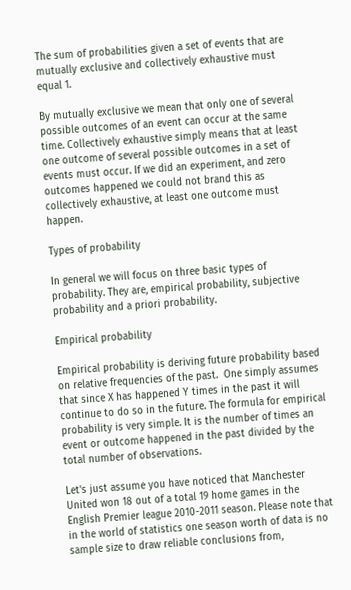The sum of probabilities given a set of events that are mutually exclusive and collectively exhaustive must equal 1.

By mutually exclusive we mean that only one of several possible outcomes of an event can occur at the same time. Collectively exhaustive simply means that at least one outcome of several possible outcomes in a set of events must occur. If we did an experiment, and zero outcomes happened we could not brand this as collectively exhaustive, at least one outcome must happen.

Types of probability

In general we will focus on three basic types of probability. They are, empirical probability, subjective probability and a priori probability.

Empirical probability

Empirical probability is deriving future probability based on relative frequencies of the past.  One simply assumes that since X has happened Y times in the past it will continue to do so in the future. The formula for empirical probability is very simple. It is the number of times an event or outcome happened in the past divided by the total number of observations.

Let's just assume you have noticed that Manchester United won 18 out of a total 19 home games in the English Premier league 2010-2011 season. Please note that in the world of statistics one season worth of data is no sample size to draw reliable conclusions from,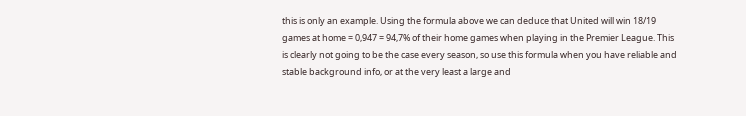this is only an example. Using the formula above we can deduce that United will win 18/19 games at home = 0,947 = 94,7% of their home games when playing in the Premier League. This is clearly not going to be the case every season, so use this formula when you have reliable and stable background info, or at the very least a large and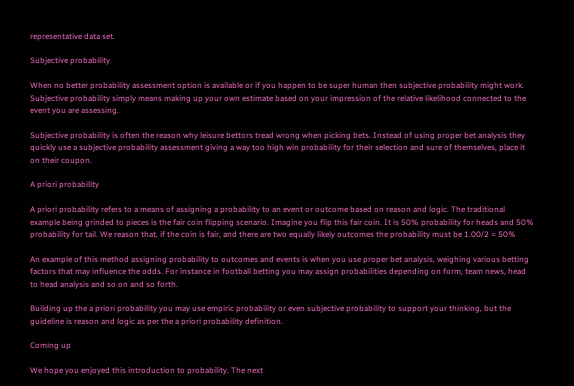representative data set.

Subjective probability

When no better probability assessment option is available or if you happen to be super human then subjective probability might work. Subjective probability simply means making up your own estimate based on your impression of the relative likelihood connected to the event you are assessing.

Subjective probability is often the reason why leisure bettors tread wrong when picking bets. Instead of using proper bet analysis they quickly use a subjective probability assessment giving a way too high win probability for their selection and sure of themselves, place it on their coupon.

A priori probability

A priori probability refers to a means of assigning a probability to an event or outcome based on reason and logic. The traditional example being grinded to pieces is the fair coin flipping scenario. Imagine you flip this fair coin. It is 50% probability for heads and 50% probability for tail. We reason that, if the coin is fair, and there are two equally likely outcomes the probability must be 1.00/2 = 50%

An example of this method assigning probability to outcomes and events is when you use proper bet analysis, weighing various betting factors that may influence the odds. For instance in football betting you may assign probabilities depending on form, team news, head to head analysis and so on and so forth.

Building up the a priori probability you may use empiric probability or even subjective probability to support your thinking, but the guideline is reason and logic as per the a priori probability definition.

Coming up

We hope you enjoyed this introduction to probability. The next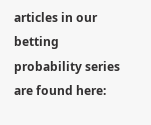articles in our betting probability series are found here: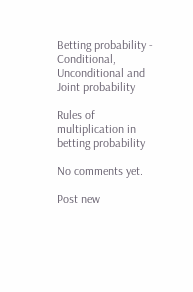Betting probability - Conditional, Unconditional and Joint probability

Rules of multiplication in betting probability

No comments yet.

Post new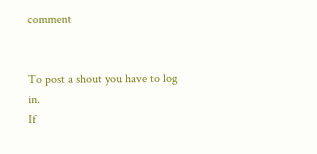comment


To post a shout you have to log in.
If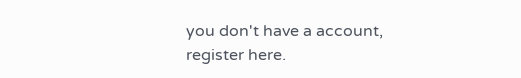you don't have a account, register here.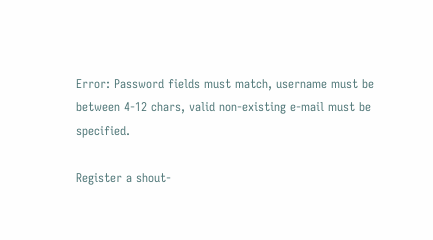Error: Password fields must match, username must be between 4-12 chars, valid non-existing e-mail must be specified.

Register a shout-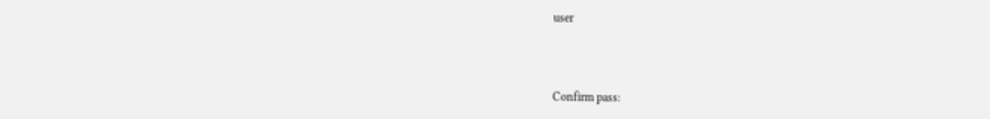user



Confirm pass: